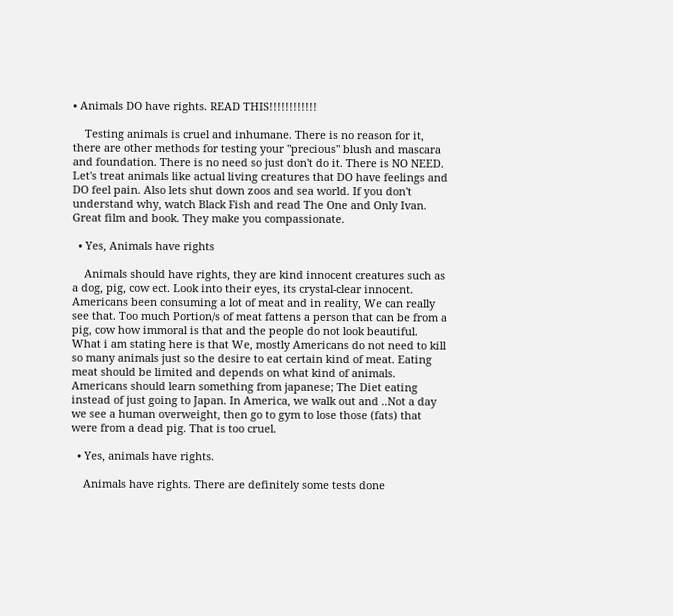• Animals DO have rights. READ THIS!!!!!!!!!!!!

    Testing animals is cruel and inhumane. There is no reason for it, there are other methods for testing your "precious" blush and mascara and foundation. There is no need so just don't do it. There is NO NEED. Let's treat animals like actual living creatures that DO have feelings and DO feel pain. Also lets shut down zoos and sea world. If you don't understand why, watch Black Fish and read The One and Only Ivan. Great film and book. They make you compassionate.

  • Yes, Animals have rights

    Animals should have rights, they are kind innocent creatures such as a dog, pig, cow ect. Look into their eyes, its crystal-clear innocent. Americans been consuming a lot of meat and in reality, We can really see that. Too much Portion/s of meat fattens a person that can be from a pig, cow how immoral is that and the people do not look beautiful. What i am stating here is that We, mostly Americans do not need to kill so many animals just so the desire to eat certain kind of meat. Eating meat should be limited and depends on what kind of animals. Americans should learn something from japanese; The Diet eating instead of just going to Japan. In America, we walk out and ..Not a day we see a human overweight, then go to gym to lose those (fats) that were from a dead pig. That is too cruel.

  • Yes, animals have rights.

    Animals have rights. There are definitely some tests done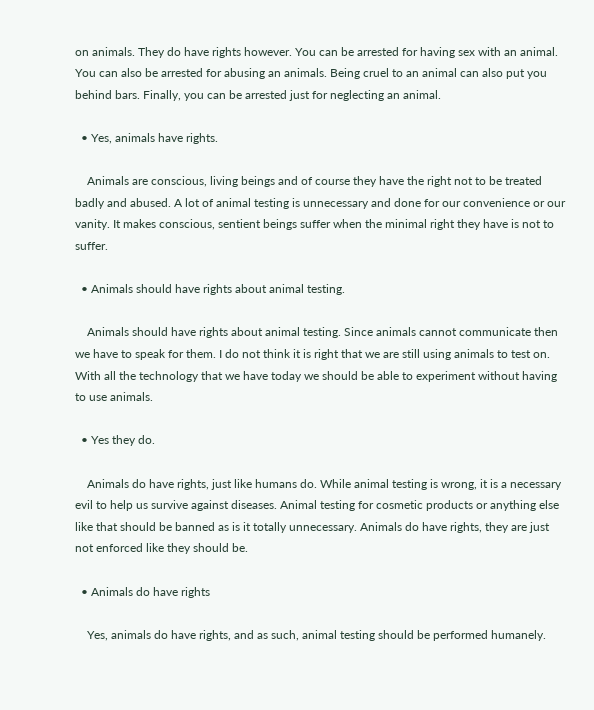on animals. They do have rights however. You can be arrested for having sex with an animal. You can also be arrested for abusing an animals. Being cruel to an animal can also put you behind bars. Finally, you can be arrested just for neglecting an animal.

  • Yes, animals have rights.

    Animals are conscious, living beings and of course they have the right not to be treated badly and abused. A lot of animal testing is unnecessary and done for our convenience or our vanity. It makes conscious, sentient beings suffer when the minimal right they have is not to suffer.

  • Animals should have rights about animal testing.

    Animals should have rights about animal testing. Since animals cannot communicate then we have to speak for them. I do not think it is right that we are still using animals to test on. With all the technology that we have today we should be able to experiment without having to use animals.

  • Yes they do.

    Animals do have rights, just like humans do. While animal testing is wrong, it is a necessary evil to help us survive against diseases. Animal testing for cosmetic products or anything else like that should be banned as is it totally unnecessary. Animals do have rights, they are just not enforced like they should be.

  • Animals do have rights

    Yes, animals do have rights, and as such, animal testing should be performed humanely.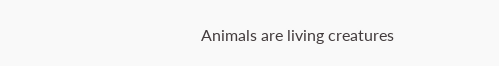Animals are living creatures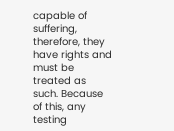capable of suffering, therefore, they have rights and must be treated as such. Because of this, any testing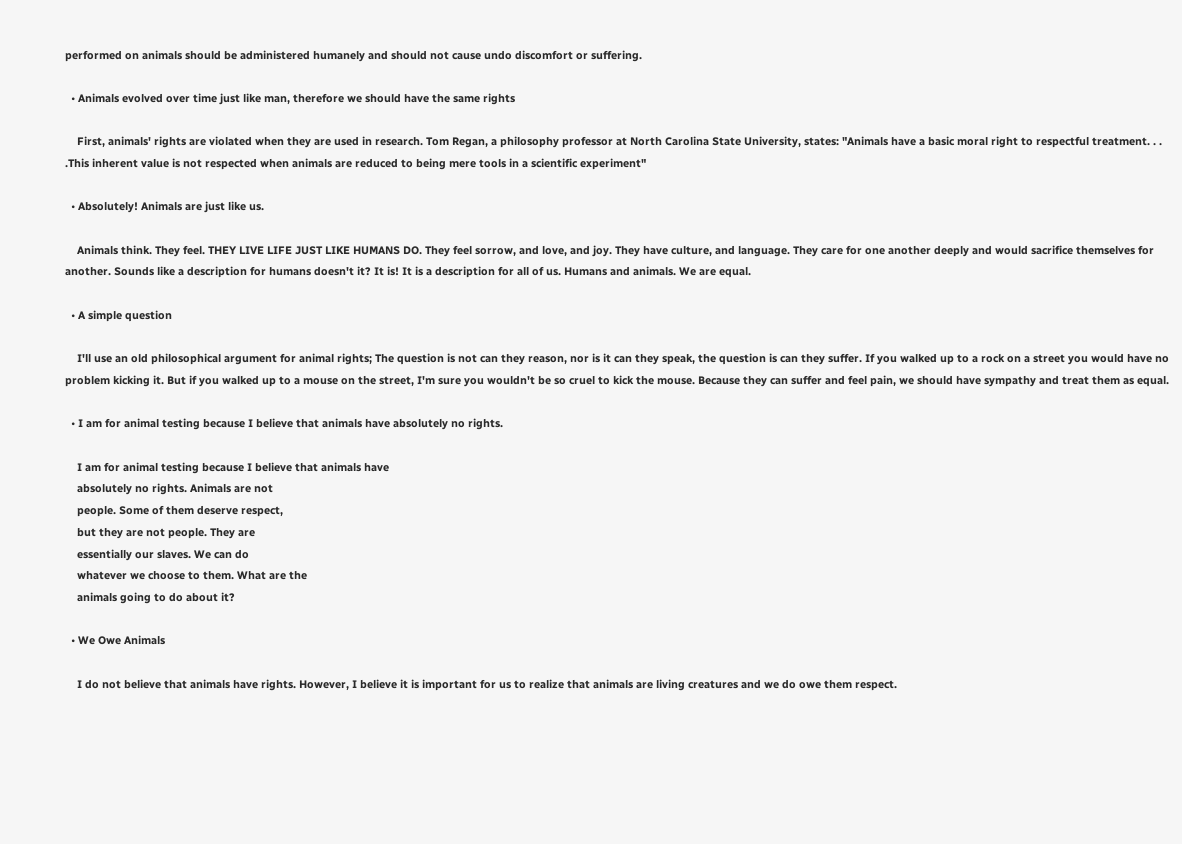performed on animals should be administered humanely and should not cause undo discomfort or suffering.

  • Animals evolved over time just like man, therefore we should have the same rights

    First, animals' rights are violated when they are used in research. Tom Regan, a philosophy professor at North Carolina State University, states: "Animals have a basic moral right to respectful treatment. . . .This inherent value is not respected when animals are reduced to being mere tools in a scientific experiment"

  • Absolutely! Animals are just like us.

    Animals think. They feel. THEY LIVE LIFE JUST LIKE HUMANS DO. They feel sorrow, and love, and joy. They have culture, and language. They care for one another deeply and would sacrifice themselves for another. Sounds like a description for humans doesn't it? It is! It is a description for all of us. Humans and animals. We are equal.

  • A simple question

    I'll use an old philosophical argument for animal rights; The question is not can they reason, nor is it can they speak, the question is can they suffer. If you walked up to a rock on a street you would have no problem kicking it. But if you walked up to a mouse on the street, I'm sure you wouldn't be so cruel to kick the mouse. Because they can suffer and feel pain, we should have sympathy and treat them as equal.

  • I am for animal testing because I believe that animals have absolutely no rights.

    I am for animal testing because I believe that animals have
    absolutely no rights. Animals are not
    people. Some of them deserve respect,
    but they are not people. They are
    essentially our slaves. We can do
    whatever we choose to them. What are the
    animals going to do about it?

  • We Owe Animals

    I do not believe that animals have rights. However, I believe it is important for us to realize that animals are living creatures and we do owe them respect.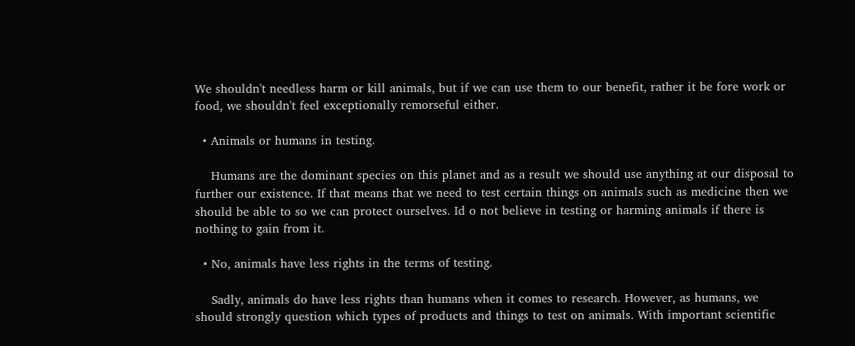We shouldn't needless harm or kill animals, but if we can use them to our benefit, rather it be fore work or food, we shouldn't feel exceptionally remorseful either.

  • Animals or humans in testing.

    Humans are the dominant species on this planet and as a result we should use anything at our disposal to further our existence. If that means that we need to test certain things on animals such as medicine then we should be able to so we can protect ourselves. Id o not believe in testing or harming animals if there is nothing to gain from it.

  • No, animals have less rights in the terms of testing.

    Sadly, animals do have less rights than humans when it comes to research. However, as humans, we should strongly question which types of products and things to test on animals. With important scientific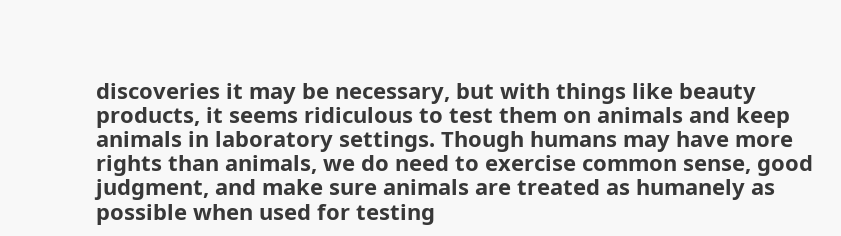discoveries it may be necessary, but with things like beauty products, it seems ridiculous to test them on animals and keep animals in laboratory settings. Though humans may have more rights than animals, we do need to exercise common sense, good judgment, and make sure animals are treated as humanely as possible when used for testing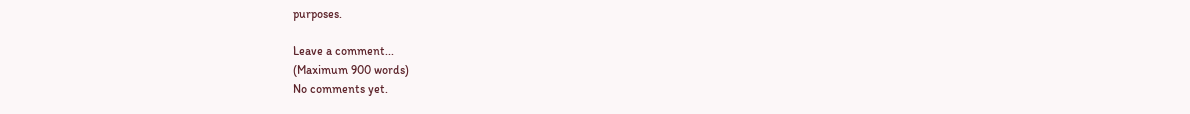purposes.

Leave a comment...
(Maximum 900 words)
No comments yet.